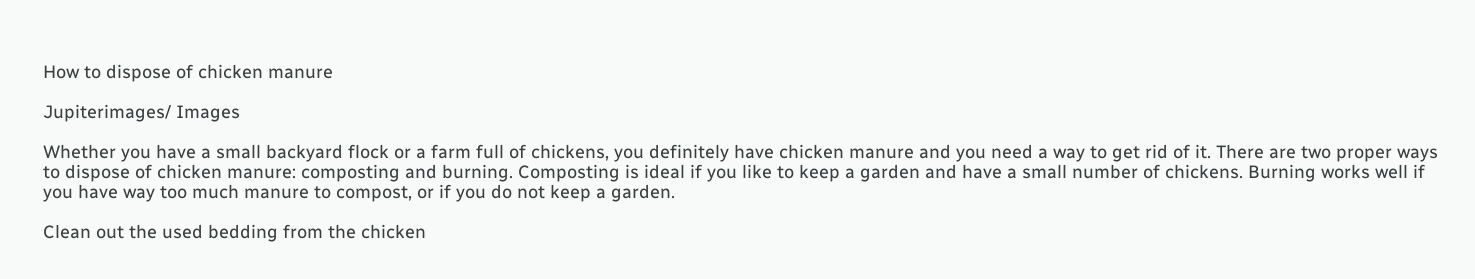How to dispose of chicken manure

Jupiterimages/ Images

Whether you have a small backyard flock or a farm full of chickens, you definitely have chicken manure and you need a way to get rid of it. There are two proper ways to dispose of chicken manure: composting and burning. Composting is ideal if you like to keep a garden and have a small number of chickens. Burning works well if you have way too much manure to compost, or if you do not keep a garden.

Clean out the used bedding from the chicken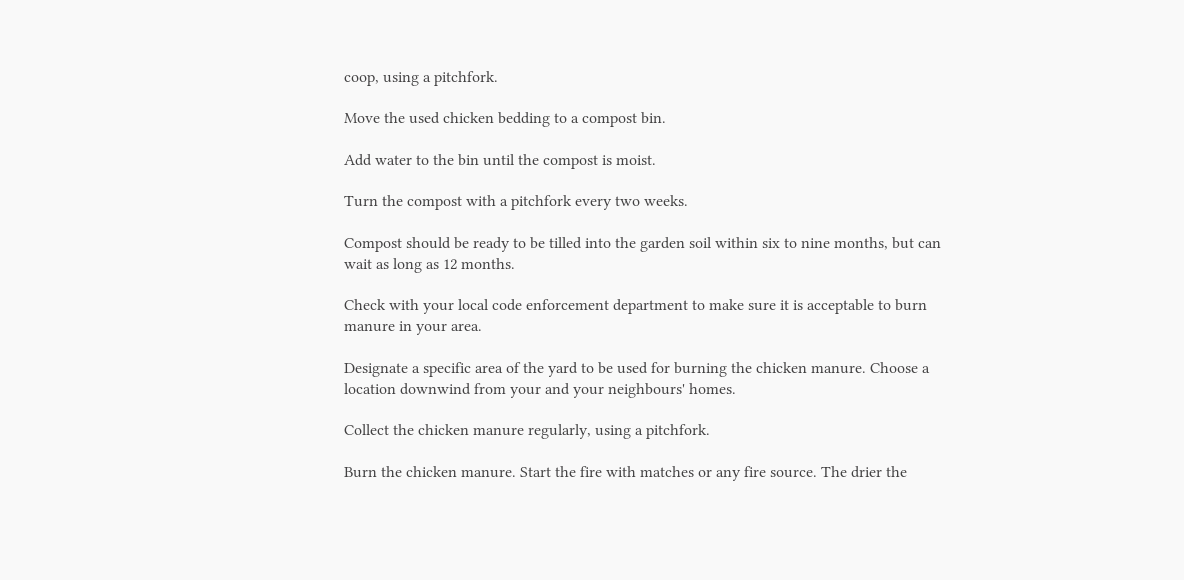coop, using a pitchfork.

Move the used chicken bedding to a compost bin.

Add water to the bin until the compost is moist.

Turn the compost with a pitchfork every two weeks.

Compost should be ready to be tilled into the garden soil within six to nine months, but can wait as long as 12 months.

Check with your local code enforcement department to make sure it is acceptable to burn manure in your area.

Designate a specific area of the yard to be used for burning the chicken manure. Choose a location downwind from your and your neighbours' homes.

Collect the chicken manure regularly, using a pitchfork.

Burn the chicken manure. Start the fire with matches or any fire source. The drier the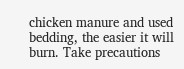chicken manure and used bedding, the easier it will burn. Take precautions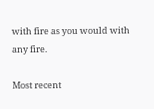with fire as you would with any fire.

Most recent